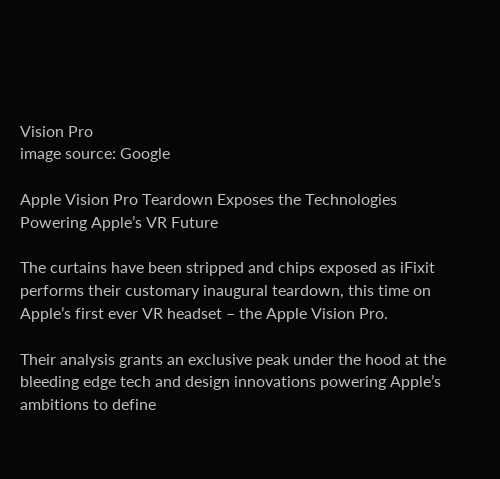Vision Pro
image source: Google

Apple Vision Pro Teardown Exposes the Technologies Powering Apple’s VR Future

The curtains have been stripped and chips exposed as iFixit performs their customary inaugural teardown, this time on Apple’s first ever VR headset – the Apple Vision Pro.

Their analysis grants an exclusive peak under the hood at the bleeding edge tech and design innovations powering Apple’s ambitions to define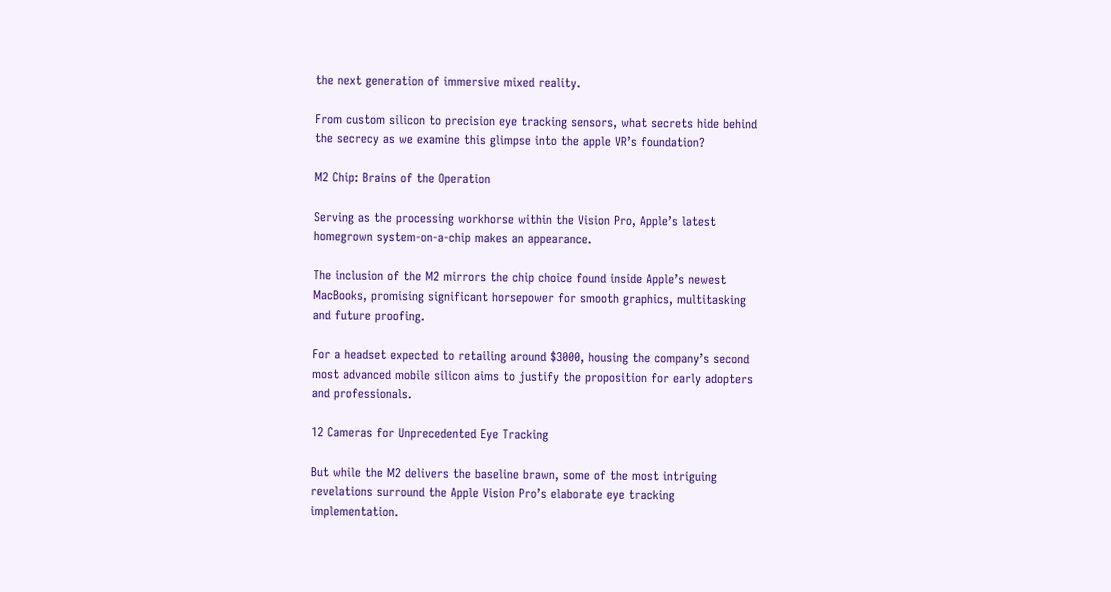the next generation of immersive mixed reality.

From custom silicon to precision eye tracking sensors, what secrets hide behind the secrecy as we examine this glimpse into the apple VR’s foundation?

M2 Chip: Brains of the Operation

Serving as the processing workhorse within the Vision Pro, Apple’s latest homegrown system-on-a-chip makes an appearance.

The inclusion of the M2 mirrors the chip choice found inside Apple’s newest MacBooks, promising significant horsepower for smooth graphics, multitasking and future proofing.

For a headset expected to retailing around $3000, housing the company’s second most advanced mobile silicon aims to justify the proposition for early adopters and professionals.

12 Cameras for Unprecedented Eye Tracking

But while the M2 delivers the baseline brawn, some of the most intriguing revelations surround the Apple Vision Pro’s elaborate eye tracking implementation.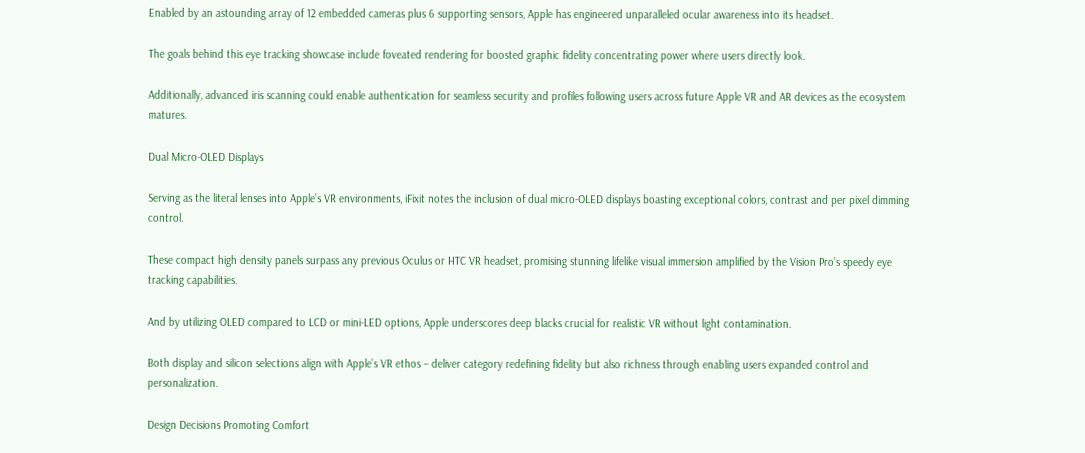Enabled by an astounding array of 12 embedded cameras plus 6 supporting sensors, Apple has engineered unparalleled ocular awareness into its headset.

The goals behind this eye tracking showcase include foveated rendering for boosted graphic fidelity concentrating power where users directly look.

Additionally, advanced iris scanning could enable authentication for seamless security and profiles following users across future Apple VR and AR devices as the ecosystem matures.

Dual Micro-OLED Displays

Serving as the literal lenses into Apple’s VR environments, iFixit notes the inclusion of dual micro-OLED displays boasting exceptional colors, contrast and per pixel dimming control.

These compact high density panels surpass any previous Oculus or HTC VR headset, promising stunning lifelike visual immersion amplified by the Vision Pro’s speedy eye tracking capabilities.

And by utilizing OLED compared to LCD or mini-LED options, Apple underscores deep blacks crucial for realistic VR without light contamination.

Both display and silicon selections align with Apple’s VR ethos – deliver category redefining fidelity but also richness through enabling users expanded control and personalization.

Design Decisions Promoting Comfort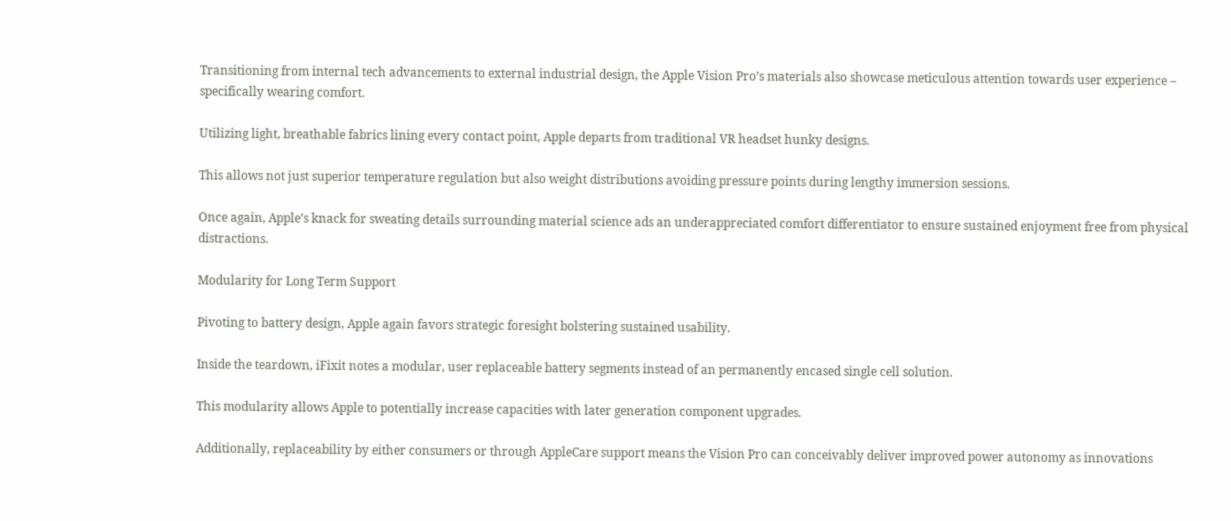Transitioning from internal tech advancements to external industrial design, the Apple Vision Pro’s materials also showcase meticulous attention towards user experience – specifically wearing comfort.

Utilizing light, breathable fabrics lining every contact point, Apple departs from traditional VR headset hunky designs.

This allows not just superior temperature regulation but also weight distributions avoiding pressure points during lengthy immersion sessions.

Once again, Apple’s knack for sweating details surrounding material science ads an underappreciated comfort differentiator to ensure sustained enjoyment free from physical distractions.

Modularity for Long Term Support

Pivoting to battery design, Apple again favors strategic foresight bolstering sustained usability.

Inside the teardown, iFixit notes a modular, user replaceable battery segments instead of an permanently encased single cell solution.

This modularity allows Apple to potentially increase capacities with later generation component upgrades.

Additionally, replaceability by either consumers or through AppleCare support means the Vision Pro can conceivably deliver improved power autonomy as innovations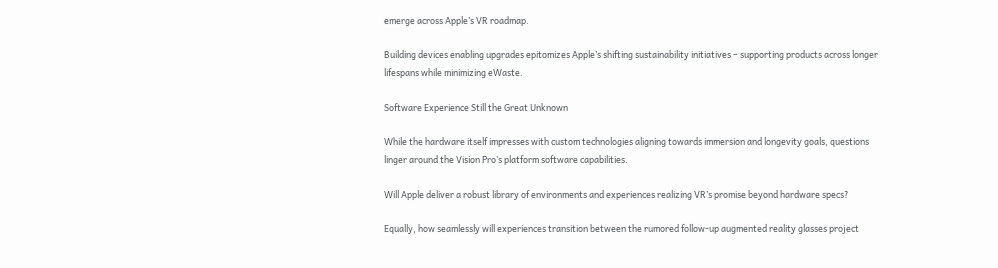emerge across Apple’s VR roadmap.

Building devices enabling upgrades epitomizes Apple’s shifting sustainability initiatives – supporting products across longer lifespans while minimizing eWaste.

Software Experience Still the Great Unknown

While the hardware itself impresses with custom technologies aligning towards immersion and longevity goals, questions linger around the Vision Pro’s platform software capabilities.

Will Apple deliver a robust library of environments and experiences realizing VR’s promise beyond hardware specs?

Equally, how seamlessly will experiences transition between the rumored follow-up augmented reality glasses project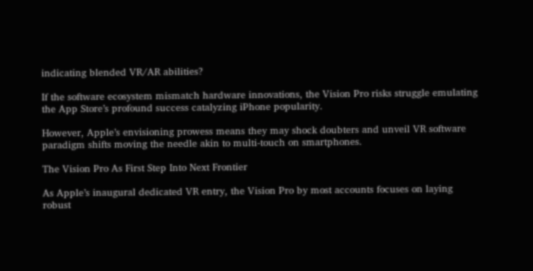indicating blended VR/AR abilities?

If the software ecosystem mismatch hardware innovations, the Vision Pro risks struggle emulating the App Store’s profound success catalyzing iPhone popularity.

However, Apple’s envisioning prowess means they may shock doubters and unveil VR software paradigm shifts moving the needle akin to multi-touch on smartphones.

The Vision Pro As First Step Into Next Frontier

As Apple’s inaugural dedicated VR entry, the Vision Pro by most accounts focuses on laying robust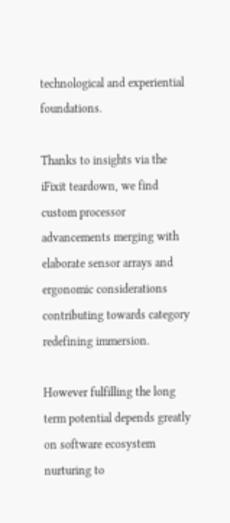technological and experiential foundations.

Thanks to insights via the iFixit teardown, we find custom processor advancements merging with elaborate sensor arrays and ergonomic considerations contributing towards category redefining immersion.

However fulfilling the long term potential depends greatly on software ecosystem nurturing to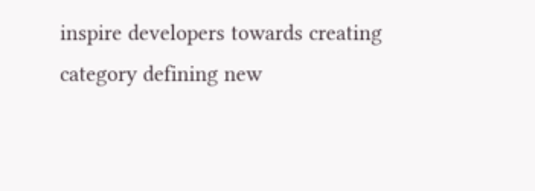inspire developers towards creating category defining new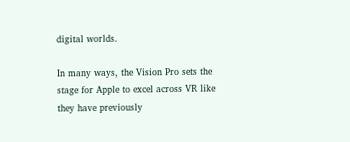digital worlds.

In many ways, the Vision Pro sets the stage for Apple to excel across VR like they have previously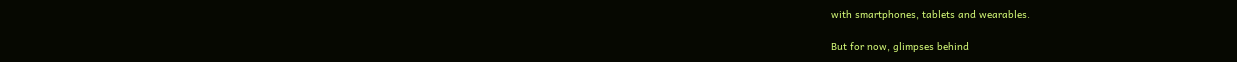with smartphones, tablets and wearables.

But for now, glimpses behind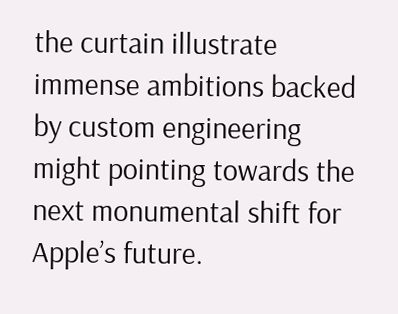the curtain illustrate immense ambitions backed by custom engineering might pointing towards the next monumental shift for Apple’s future.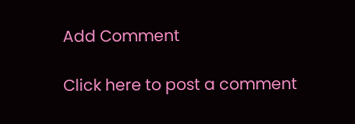Add Comment

Click here to post a comment